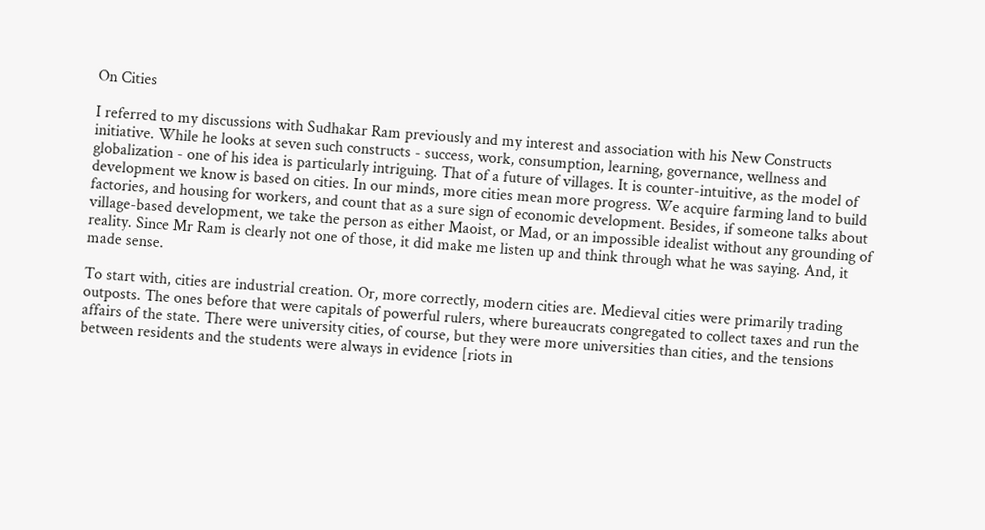On Cities

I referred to my discussions with Sudhakar Ram previously and my interest and association with his New Constructs initiative. While he looks at seven such constructs - success, work, consumption, learning, governance, wellness and globalization - one of his idea is particularly intriguing. That of a future of villages. It is counter-intuitive, as the model of development we know is based on cities. In our minds, more cities mean more progress. We acquire farming land to build factories, and housing for workers, and count that as a sure sign of economic development. Besides, if someone talks about village-based development, we take the person as either Maoist, or Mad, or an impossible idealist without any grounding of reality. Since Mr Ram is clearly not one of those, it did make me listen up and think through what he was saying. And, it made sense.

To start with, cities are industrial creation. Or, more correctly, modern cities are. Medieval cities were primarily trading outposts. The ones before that were capitals of powerful rulers, where bureaucrats congregated to collect taxes and run the affairs of the state. There were university cities, of course, but they were more universities than cities, and the tensions between residents and the students were always in evidence [riots in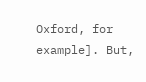Oxford, for example]. But,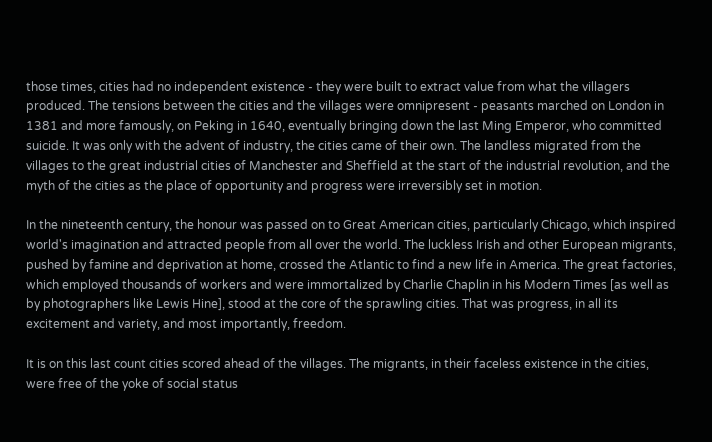those times, cities had no independent existence - they were built to extract value from what the villagers produced. The tensions between the cities and the villages were omnipresent - peasants marched on London in 1381 and more famously, on Peking in 1640, eventually bringing down the last Ming Emperor, who committed suicide. It was only with the advent of industry, the cities came of their own. The landless migrated from the villages to the great industrial cities of Manchester and Sheffield at the start of the industrial revolution, and the myth of the cities as the place of opportunity and progress were irreversibly set in motion.

In the nineteenth century, the honour was passed on to Great American cities, particularly Chicago, which inspired world's imagination and attracted people from all over the world. The luckless Irish and other European migrants, pushed by famine and deprivation at home, crossed the Atlantic to find a new life in America. The great factories, which employed thousands of workers and were immortalized by Charlie Chaplin in his Modern Times [as well as by photographers like Lewis Hine], stood at the core of the sprawling cities. That was progress, in all its excitement and variety, and most importantly, freedom.

It is on this last count cities scored ahead of the villages. The migrants, in their faceless existence in the cities, were free of the yoke of social status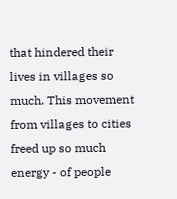that hindered their lives in villages so much. This movement from villages to cities freed up so much energy - of people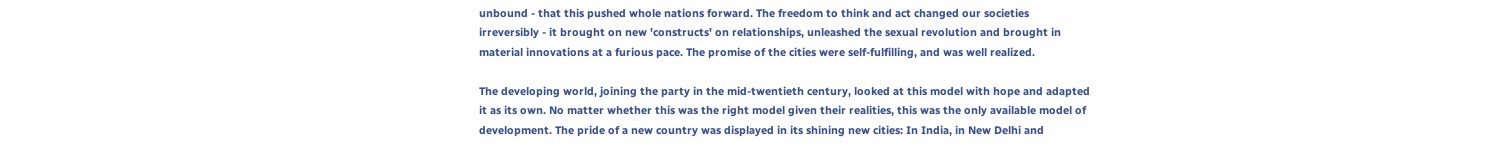unbound - that this pushed whole nations forward. The freedom to think and act changed our societies irreversibly - it brought on new 'constructs' on relationships, unleashed the sexual revolution and brought in material innovations at a furious pace. The promise of the cities were self-fulfilling, and was well realized.

The developing world, joining the party in the mid-twentieth century, looked at this model with hope and adapted it as its own. No matter whether this was the right model given their realities, this was the only available model of development. The pride of a new country was displayed in its shining new cities: In India, in New Delhi and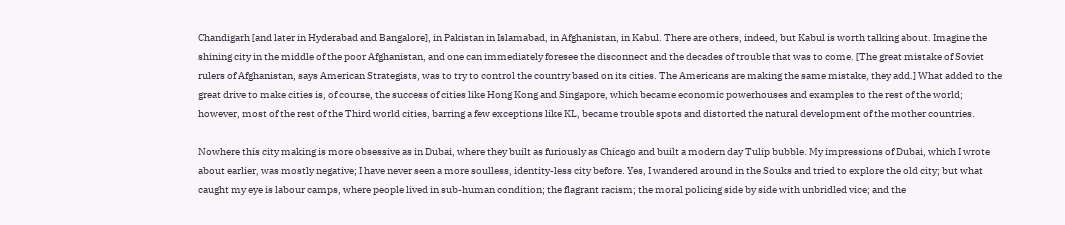Chandigarh [and later in Hyderabad and Bangalore], in Pakistan in Islamabad, in Afghanistan, in Kabul. There are others, indeed, but Kabul is worth talking about. Imagine the shining city in the middle of the poor Afghanistan, and one can immediately foresee the disconnect and the decades of trouble that was to come. [The great mistake of Soviet rulers of Afghanistan, says American Strategists, was to try to control the country based on its cities. The Americans are making the same mistake, they add.] What added to the great drive to make cities is, of course, the success of cities like Hong Kong and Singapore, which became economic powerhouses and examples to the rest of the world; however, most of the rest of the Third world cities, barring a few exceptions like KL, became trouble spots and distorted the natural development of the mother countries.

Nowhere this city making is more obsessive as in Dubai, where they built as furiously as Chicago and built a modern day Tulip bubble. My impressions of Dubai, which I wrote about earlier, was mostly negative; I have never seen a more soulless, identity-less city before. Yes, I wandered around in the Souks and tried to explore the old city; but what caught my eye is labour camps, where people lived in sub-human condition; the flagrant racism; the moral policing side by side with unbridled vice; and the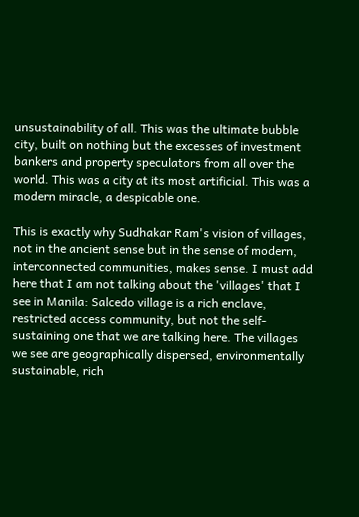unsustainability of all. This was the ultimate bubble city, built on nothing but the excesses of investment bankers and property speculators from all over the world. This was a city at its most artificial. This was a modern miracle, a despicable one.

This is exactly why Sudhakar Ram's vision of villages, not in the ancient sense but in the sense of modern, interconnected communities, makes sense. I must add here that I am not talking about the 'villages' that I see in Manila: Salcedo village is a rich enclave, restricted access community, but not the self-sustaining one that we are talking here. The villages we see are geographically dispersed, environmentally sustainable, rich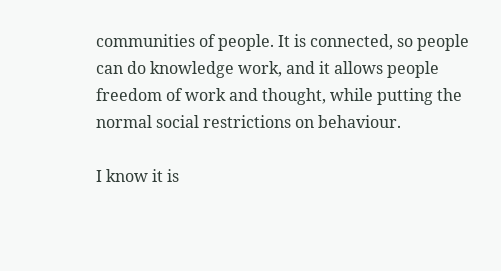communities of people. It is connected, so people can do knowledge work, and it allows people freedom of work and thought, while putting the normal social restrictions on behaviour.

I know it is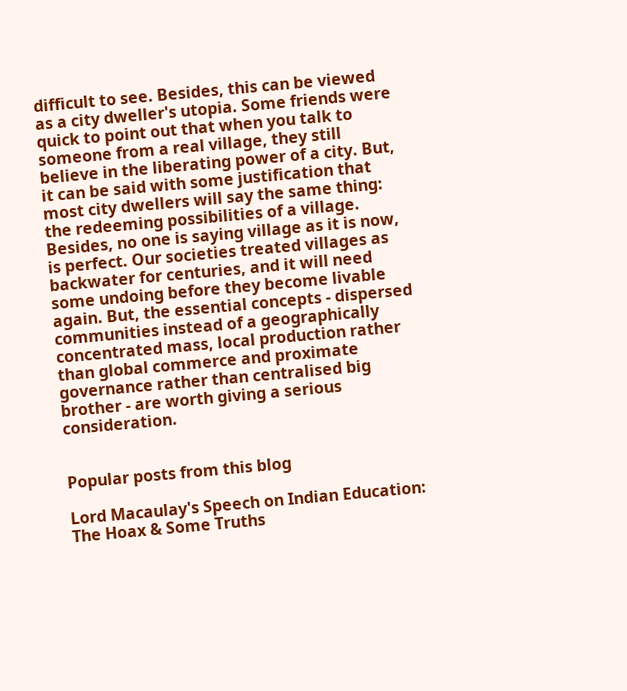difficult to see. Besides, this can be viewed as a city dweller's utopia. Some friends were quick to point out that when you talk to someone from a real village, they still believe in the liberating power of a city. But, it can be said with some justification that most city dwellers will say the same thing: the redeeming possibilities of a village. Besides, no one is saying village as it is now, is perfect. Our societies treated villages as backwater for centuries, and it will need some undoing before they become livable again. But, the essential concepts - dispersed communities instead of a geographically concentrated mass, local production rather than global commerce and proximate governance rather than centralised big brother - are worth giving a serious consideration.


Popular posts from this blog

Lord Macaulay's Speech on Indian Education: The Hoax & Some Truths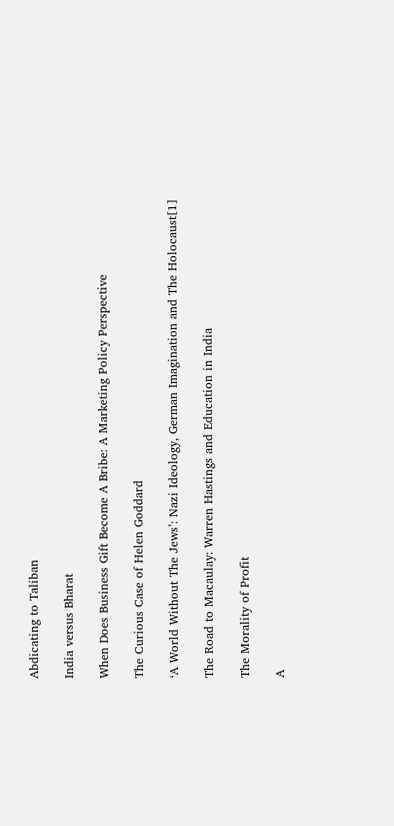Abdicating to Taliban

India versus Bharat

When Does Business Gift Become A Bribe: A Marketing Policy Perspective

The Curious Case of Helen Goddard

‘A World Without The Jews’: Nazi Ideology, German Imagination and The Holocaust[1]

The Road to Macaulay: Warren Hastings and Education in India

The Morality of Profit

A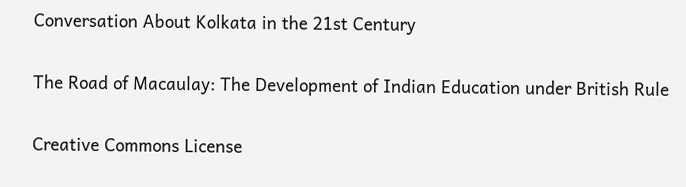Conversation About Kolkata in the 21st Century

The Road of Macaulay: The Development of Indian Education under British Rule

Creative Commons License